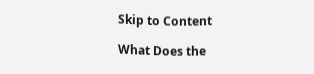Skip to Content

What Does the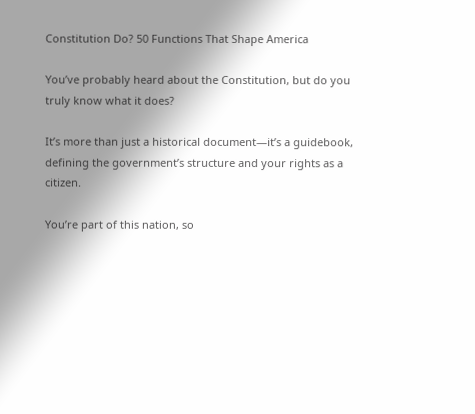Constitution Do? 50 Functions That Shape America

You’ve probably heard about the Constitution, but do you truly know what it does?

It’s more than just a historical document—it’s a guidebook, defining the government’s structure and your rights as a citizen.

You’re part of this nation, so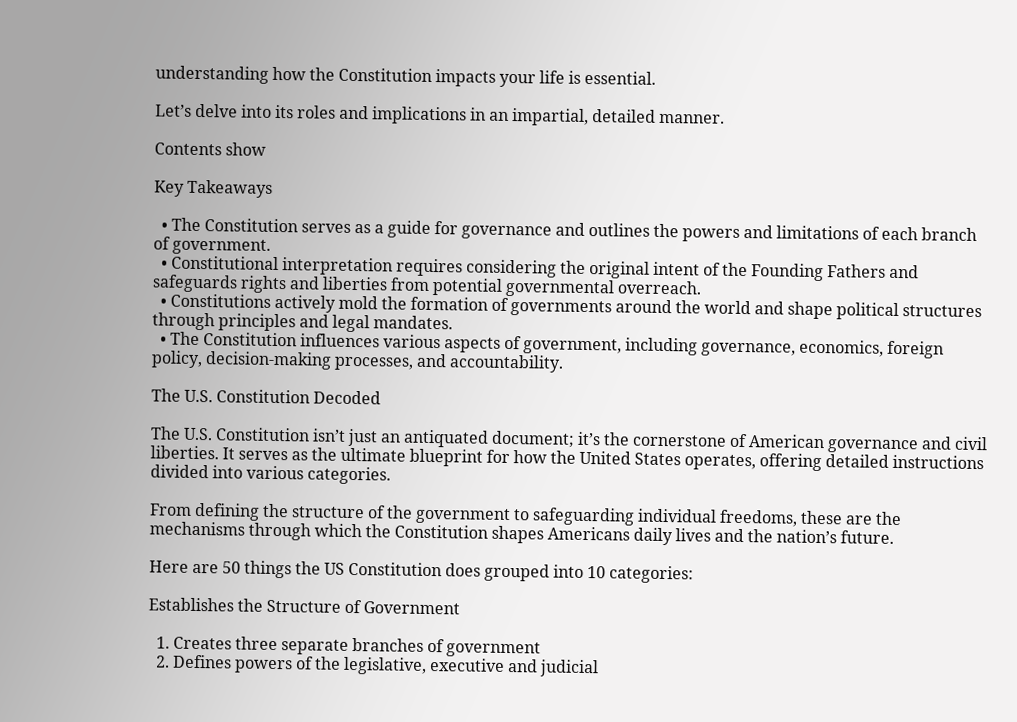understanding how the Constitution impacts your life is essential.

Let’s delve into its roles and implications in an impartial, detailed manner.

Contents show

Key Takeaways

  • The Constitution serves as a guide for governance and outlines the powers and limitations of each branch of government.
  • Constitutional interpretation requires considering the original intent of the Founding Fathers and safeguards rights and liberties from potential governmental overreach.
  • Constitutions actively mold the formation of governments around the world and shape political structures through principles and legal mandates.
  • The Constitution influences various aspects of government, including governance, economics, foreign policy, decision-making processes, and accountability.

The U.S. Constitution Decoded

The U.S. Constitution isn’t just an antiquated document; it’s the cornerstone of American governance and civil liberties. It serves as the ultimate blueprint for how the United States operates, offering detailed instructions divided into various categories.

From defining the structure of the government to safeguarding individual freedoms, these are the mechanisms through which the Constitution shapes Americans daily lives and the nation’s future.

Here are 50 things the US Constitution does grouped into 10 categories:

Establishes the Structure of Government

  1. Creates three separate branches of government
  2. Defines powers of the legislative, executive and judicial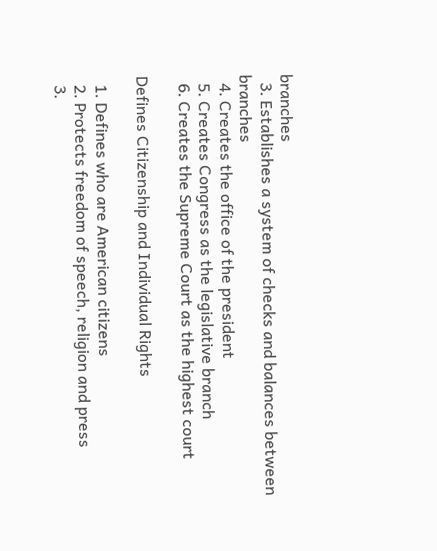branches
  3. Establishes a system of checks and balances between branches
  4. Creates the office of the president
  5. Creates Congress as the legislative branch
  6. Creates the Supreme Court as the highest court

Defines Citizenship and Individual Rights

  1. Defines who are American citizens
  2. Protects freedom of speech, religion and press
  3.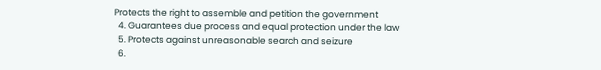Protects the right to assemble and petition the government
  4. Guarantees due process and equal protection under the law
  5. Protects against unreasonable search and seizure
  6.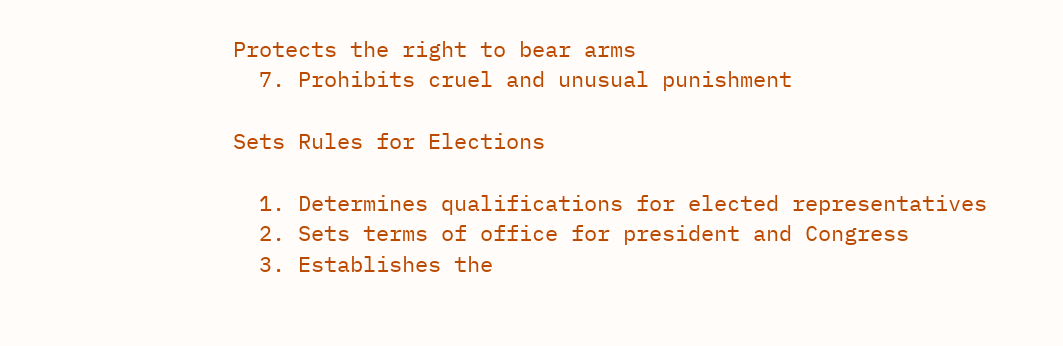Protects the right to bear arms
  7. Prohibits cruel and unusual punishment

Sets Rules for Elections

  1. Determines qualifications for elected representatives
  2. Sets terms of office for president and Congress
  3. Establishes the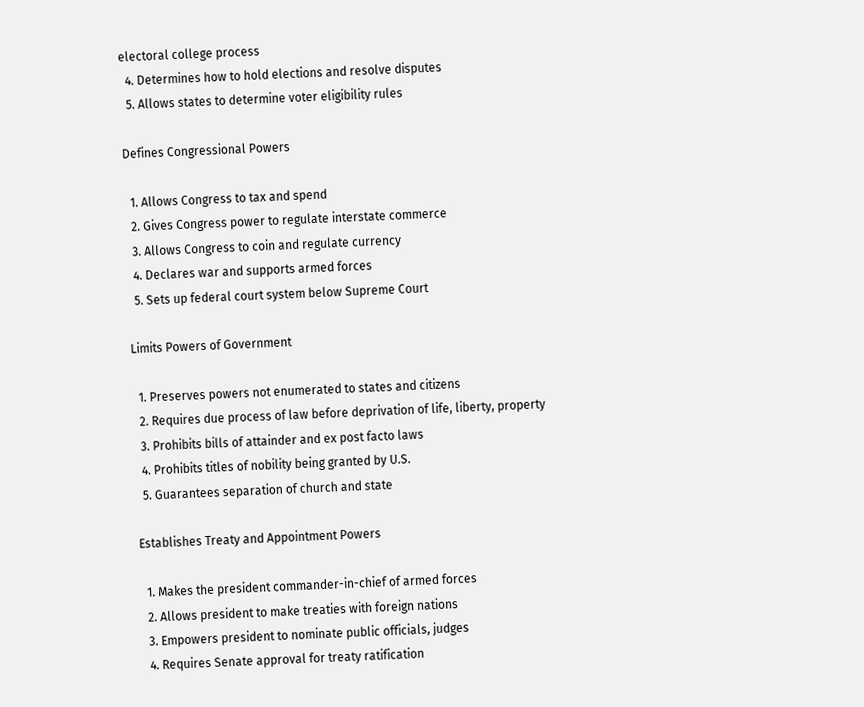electoral college process
  4. Determines how to hold elections and resolve disputes
  5. Allows states to determine voter eligibility rules

Defines Congressional Powers

  1. Allows Congress to tax and spend
  2. Gives Congress power to regulate interstate commerce
  3. Allows Congress to coin and regulate currency
  4. Declares war and supports armed forces
  5. Sets up federal court system below Supreme Court

Limits Powers of Government

  1. Preserves powers not enumerated to states and citizens
  2. Requires due process of law before deprivation of life, liberty, property
  3. Prohibits bills of attainder and ex post facto laws
  4. Prohibits titles of nobility being granted by U.S.
  5. Guarantees separation of church and state

Establishes Treaty and Appointment Powers

  1. Makes the president commander-in-chief of armed forces
  2. Allows president to make treaties with foreign nations
  3. Empowers president to nominate public officials, judges
  4. Requires Senate approval for treaty ratification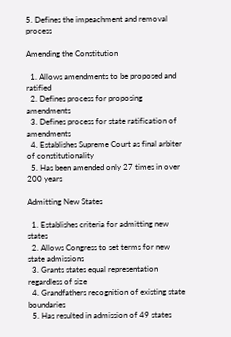5. Defines the impeachment and removal process

Amending the Constitution

  1. Allows amendments to be proposed and ratified
  2. Defines process for proposing amendments
  3. Defines process for state ratification of amendments
  4. Establishes Supreme Court as final arbiter of constitutionality
  5. Has been amended only 27 times in over 200 years

Admitting New States

  1. Establishes criteria for admitting new states
  2. Allows Congress to set terms for new state admissions
  3. Grants states equal representation regardless of size
  4. Grandfathers recognition of existing state boundaries
  5. Has resulted in admission of 49 states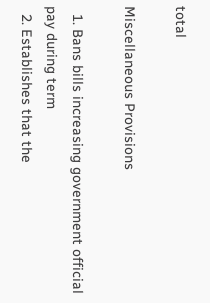total

Miscellaneous Provisions

  1. Bans bills increasing government official pay during term
  2. Establishes that the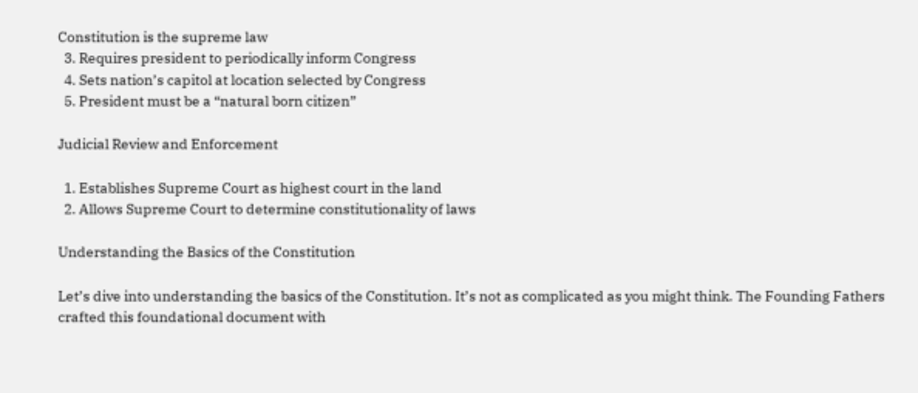Constitution is the supreme law
  3. Requires president to periodically inform Congress
  4. Sets nation’s capitol at location selected by Congress
  5. President must be a “natural born citizen”

Judicial Review and Enforcement

  1. Establishes Supreme Court as highest court in the land
  2. Allows Supreme Court to determine constitutionality of laws

Understanding the Basics of the Constitution

Let’s dive into understanding the basics of the Constitution. It’s not as complicated as you might think. The Founding Fathers crafted this foundational document with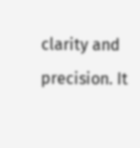clarity and precision. It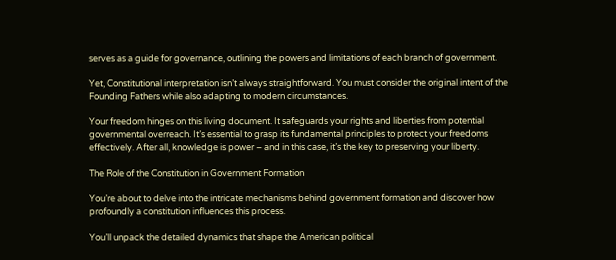serves as a guide for governance, outlining the powers and limitations of each branch of government.

Yet, Constitutional interpretation isn’t always straightforward. You must consider the original intent of the Founding Fathers while also adapting to modern circumstances.

Your freedom hinges on this living document. It safeguards your rights and liberties from potential governmental overreach. It’s essential to grasp its fundamental principles to protect your freedoms effectively. After all, knowledge is power – and in this case, it’s the key to preserving your liberty.

The Role of the Constitution in Government Formation

You’re about to delve into the intricate mechanisms behind government formation and discover how profoundly a constitution influences this process.

You’ll unpack the detailed dynamics that shape the American political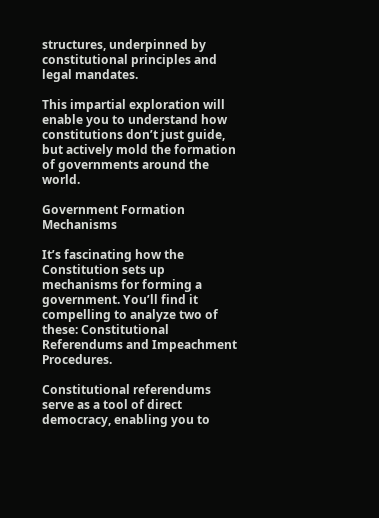structures, underpinned by constitutional principles and legal mandates.

This impartial exploration will enable you to understand how constitutions don’t just guide, but actively mold the formation of governments around the world.

Government Formation Mechanisms

It’s fascinating how the Constitution sets up mechanisms for forming a government. You’ll find it compelling to analyze two of these: Constitutional Referendums and Impeachment Procedures.

Constitutional referendums serve as a tool of direct democracy, enabling you to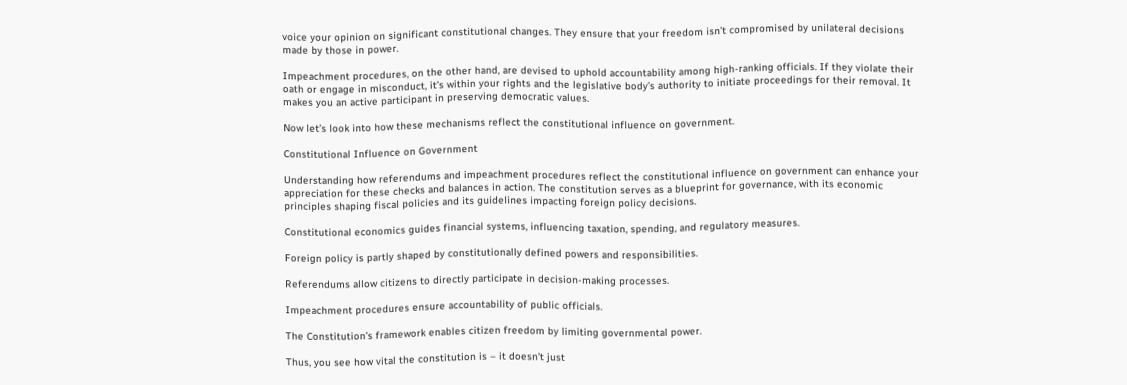voice your opinion on significant constitutional changes. They ensure that your freedom isn’t compromised by unilateral decisions made by those in power.

Impeachment procedures, on the other hand, are devised to uphold accountability among high-ranking officials. If they violate their oath or engage in misconduct, it’s within your rights and the legislative body’s authority to initiate proceedings for their removal. It makes you an active participant in preserving democratic values.

Now let’s look into how these mechanisms reflect the constitutional influence on government.

Constitutional Influence on Government

Understanding how referendums and impeachment procedures reflect the constitutional influence on government can enhance your appreciation for these checks and balances in action. The constitution serves as a blueprint for governance, with its economic principles shaping fiscal policies and its guidelines impacting foreign policy decisions.

Constitutional economics guides financial systems, influencing taxation, spending, and regulatory measures.

Foreign policy is partly shaped by constitutionally defined powers and responsibilities.

Referendums allow citizens to directly participate in decision-making processes.

Impeachment procedures ensure accountability of public officials.

The Constitution’s framework enables citizen freedom by limiting governmental power.

Thus, you see how vital the constitution is – it doesn’t just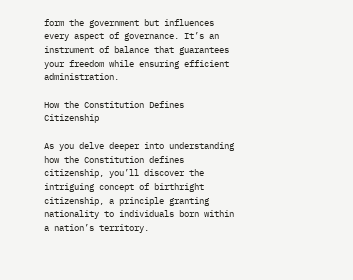form the government but influences every aspect of governance. It’s an instrument of balance that guarantees your freedom while ensuring efficient administration.

How the Constitution Defines Citizenship

As you delve deeper into understanding how the Constitution defines citizenship, you’ll discover the intriguing concept of birthright citizenship, a principle granting nationality to individuals born within a nation’s territory.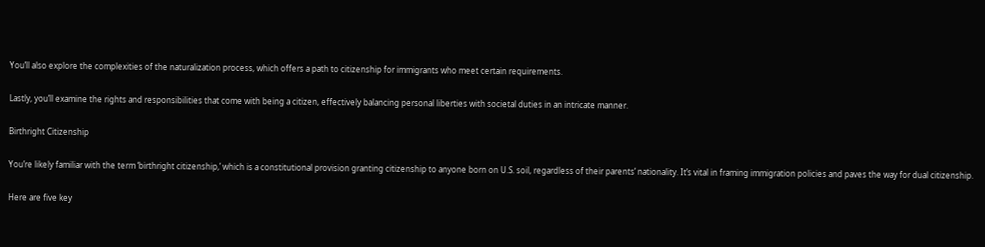You’ll also explore the complexities of the naturalization process, which offers a path to citizenship for immigrants who meet certain requirements.

Lastly, you’ll examine the rights and responsibilities that come with being a citizen, effectively balancing personal liberties with societal duties in an intricate manner.

Birthright Citizenship

You’re likely familiar with the term ‘birthright citizenship,’ which is a constitutional provision granting citizenship to anyone born on U.S. soil, regardless of their parents’ nationality. It’s vital in framing immigration policies and paves the way for dual citizenship.

Here are five key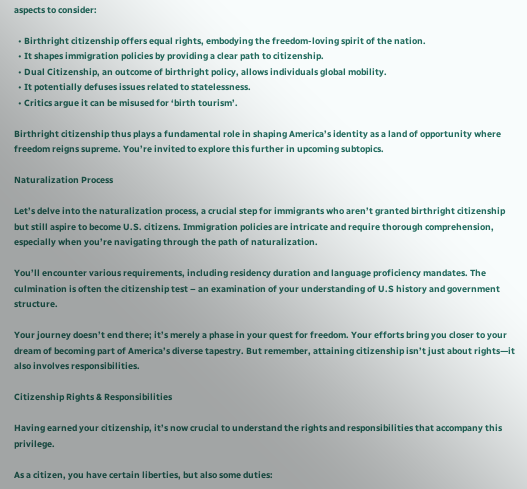aspects to consider:

  • Birthright citizenship offers equal rights, embodying the freedom-loving spirit of the nation.
  • It shapes immigration policies by providing a clear path to citizenship.
  • Dual Citizenship, an outcome of birthright policy, allows individuals global mobility.
  • It potentially defuses issues related to statelessness.
  • Critics argue it can be misused for ‘birth tourism’.

Birthright citizenship thus plays a fundamental role in shaping America’s identity as a land of opportunity where freedom reigns supreme. You’re invited to explore this further in upcoming subtopics.

Naturalization Process

Let’s delve into the naturalization process, a crucial step for immigrants who aren’t granted birthright citizenship but still aspire to become U.S. citizens. Immigration policies are intricate and require thorough comprehension, especially when you’re navigating through the path of naturalization.

You’ll encounter various requirements, including residency duration and language proficiency mandates. The culmination is often the citizenship test – an examination of your understanding of U.S history and government structure.

Your journey doesn’t end there; it’s merely a phase in your quest for freedom. Your efforts bring you closer to your dream of becoming part of America’s diverse tapestry. But remember, attaining citizenship isn’t just about rights—it also involves responsibilities.

Citizenship Rights & Responsibilities

Having earned your citizenship, it’s now crucial to understand the rights and responsibilities that accompany this privilege.

As a citizen, you have certain liberties, but also some duties: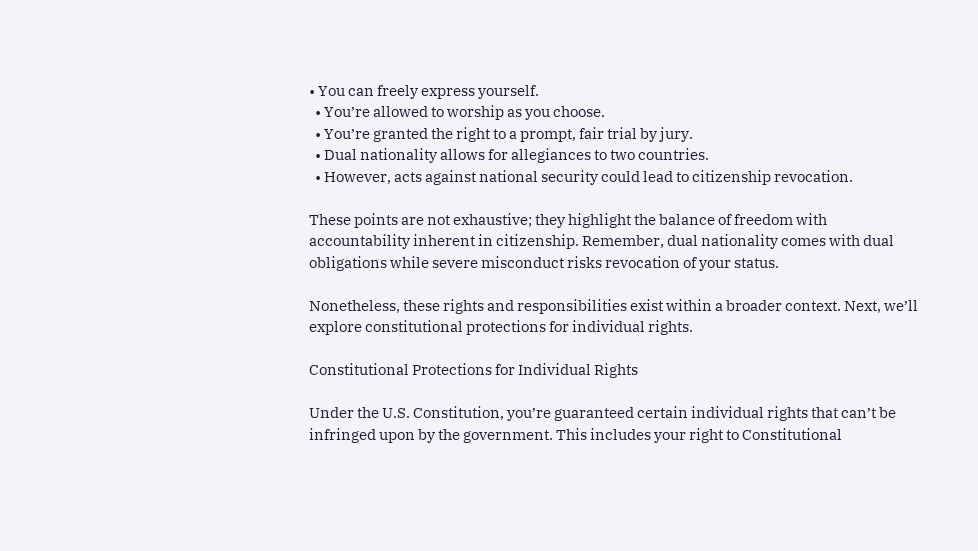• You can freely express yourself.
  • You’re allowed to worship as you choose.
  • You’re granted the right to a prompt, fair trial by jury.
  • Dual nationality allows for allegiances to two countries.
  • However, acts against national security could lead to citizenship revocation.

These points are not exhaustive; they highlight the balance of freedom with accountability inherent in citizenship. Remember, dual nationality comes with dual obligations while severe misconduct risks revocation of your status.

Nonetheless, these rights and responsibilities exist within a broader context. Next, we’ll explore constitutional protections for individual rights.

Constitutional Protections for Individual Rights

Under the U.S. Constitution, you’re guaranteed certain individual rights that can’t be infringed upon by the government. This includes your right to Constitutional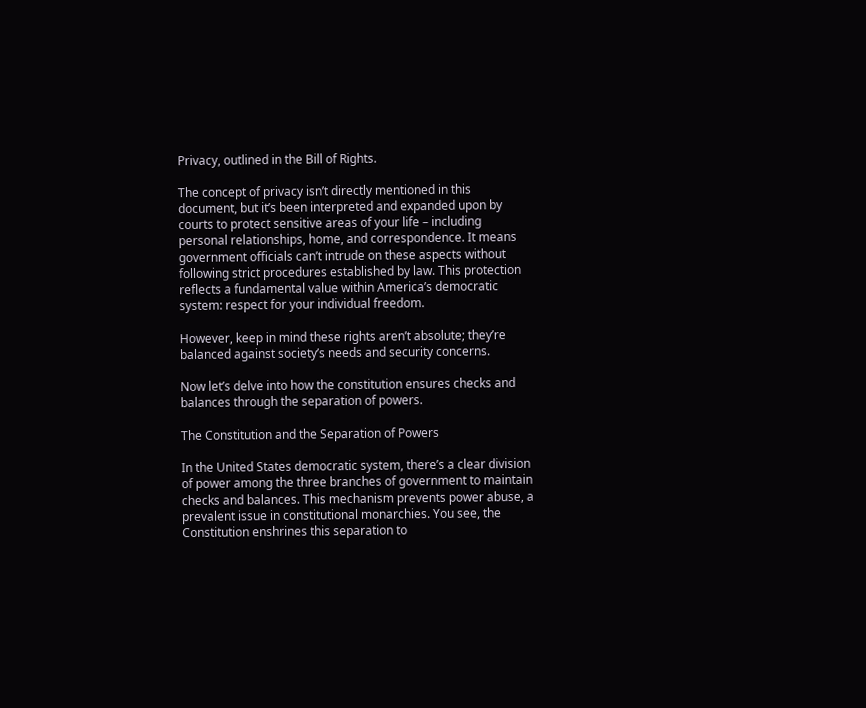Privacy, outlined in the Bill of Rights.

The concept of privacy isn’t directly mentioned in this document, but it’s been interpreted and expanded upon by courts to protect sensitive areas of your life – including personal relationships, home, and correspondence. It means government officials can’t intrude on these aspects without following strict procedures established by law. This protection reflects a fundamental value within America’s democratic system: respect for your individual freedom.

However, keep in mind these rights aren’t absolute; they’re balanced against society’s needs and security concerns.

Now let’s delve into how the constitution ensures checks and balances through the separation of powers.

The Constitution and the Separation of Powers

In the United States democratic system, there’s a clear division of power among the three branches of government to maintain checks and balances. This mechanism prevents power abuse, a prevalent issue in constitutional monarchies. You see, the Constitution enshrines this separation to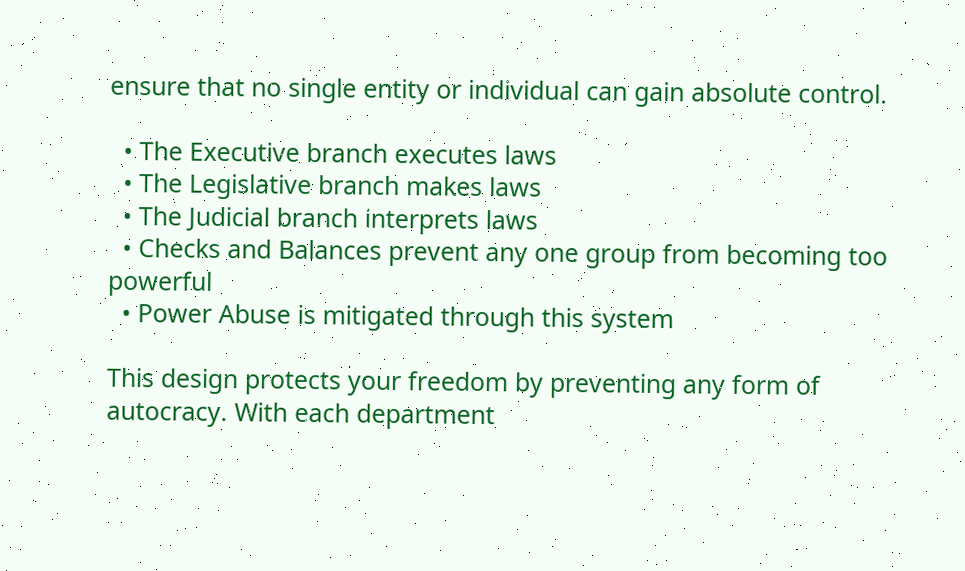ensure that no single entity or individual can gain absolute control.

  • The Executive branch executes laws
  • The Legislative branch makes laws
  • The Judicial branch interprets laws
  • Checks and Balances prevent any one group from becoming too powerful
  • Power Abuse is mitigated through this system

This design protects your freedom by preventing any form of autocracy. With each department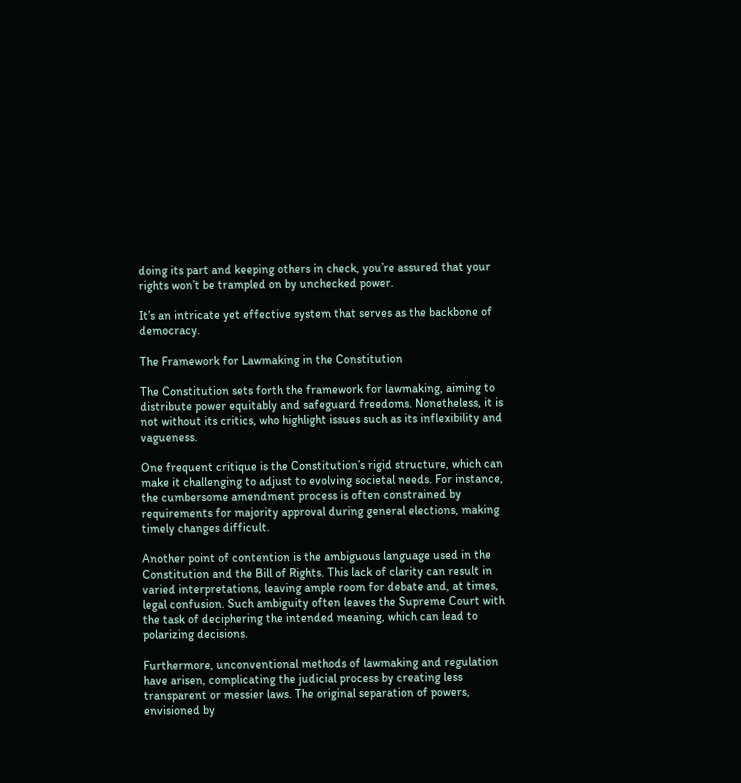doing its part and keeping others in check, you’re assured that your rights won’t be trampled on by unchecked power.

It’s an intricate yet effective system that serves as the backbone of democracy.

The Framework for Lawmaking in the Constitution

The Constitution sets forth the framework for lawmaking, aiming to distribute power equitably and safeguard freedoms. Nonetheless, it is not without its critics, who highlight issues such as its inflexibility and vagueness.

One frequent critique is the Constitution’s rigid structure, which can make it challenging to adjust to evolving societal needs. For instance, the cumbersome amendment process is often constrained by requirements for majority approval during general elections, making timely changes difficult.

Another point of contention is the ambiguous language used in the Constitution and the Bill of Rights. This lack of clarity can result in varied interpretations, leaving ample room for debate and, at times, legal confusion. Such ambiguity often leaves the Supreme Court with the task of deciphering the intended meaning, which can lead to polarizing decisions.

Furthermore, unconventional methods of lawmaking and regulation have arisen, complicating the judicial process by creating less transparent or messier laws. The original separation of powers, envisioned by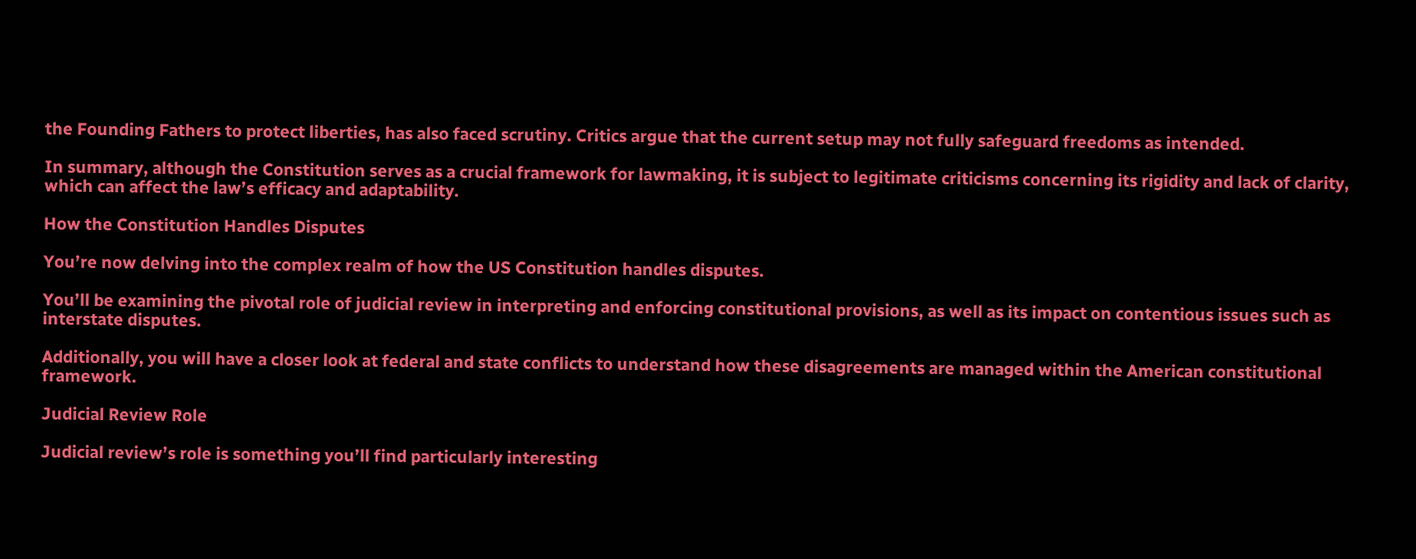the Founding Fathers to protect liberties, has also faced scrutiny. Critics argue that the current setup may not fully safeguard freedoms as intended.

In summary, although the Constitution serves as a crucial framework for lawmaking, it is subject to legitimate criticisms concerning its rigidity and lack of clarity, which can affect the law’s efficacy and adaptability.

How the Constitution Handles Disputes

You’re now delving into the complex realm of how the US Constitution handles disputes.

You’ll be examining the pivotal role of judicial review in interpreting and enforcing constitutional provisions, as well as its impact on contentious issues such as interstate disputes.

Additionally, you will have a closer look at federal and state conflicts to understand how these disagreements are managed within the American constitutional framework.

Judicial Review Role

Judicial review’s role is something you’ll find particularly interesting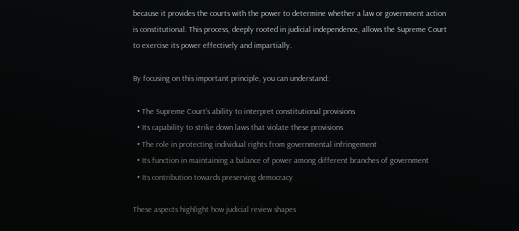because it provides the courts with the power to determine whether a law or government action is constitutional. This process, deeply rooted in judicial independence, allows the Supreme Court to exercise its power effectively and impartially.

By focusing on this important principle, you can understand:

  • The Supreme Court’s ability to interpret constitutional provisions
  • Its capability to strike down laws that violate these provisions
  • The role in protecting individual rights from governmental infringement
  • Its function in maintaining a balance of power among different branches of government
  • Its contribution towards preserving democracy

These aspects highlight how judicial review shapes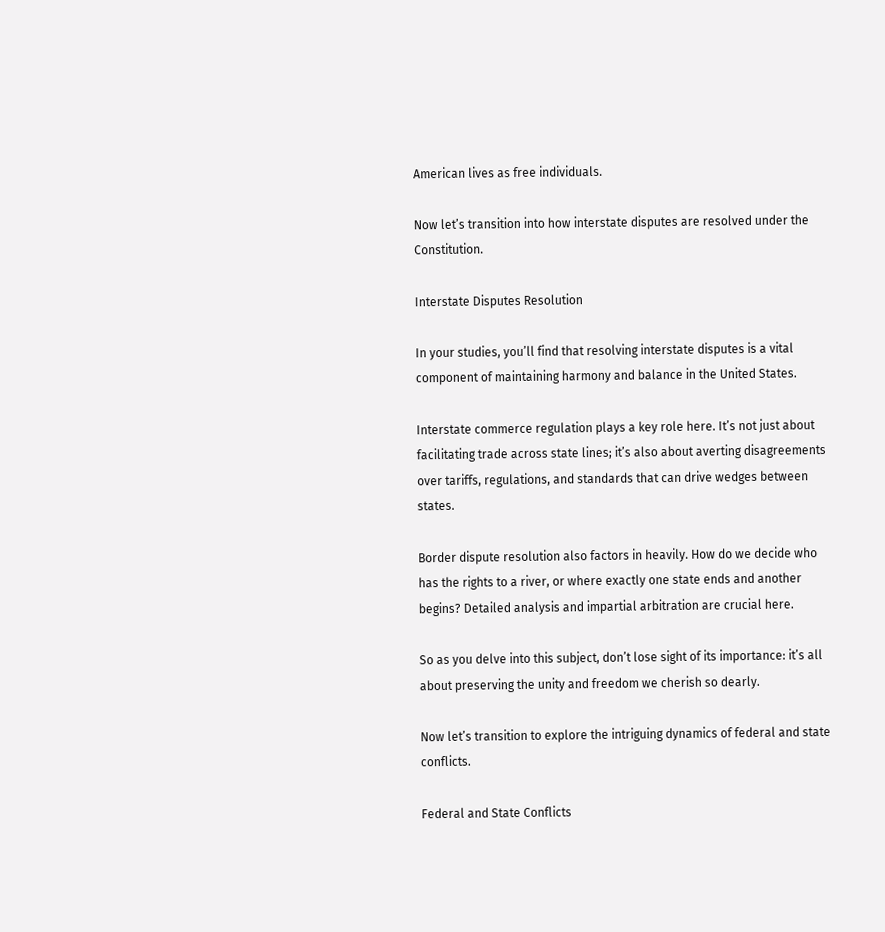American lives as free individuals.

Now let’s transition into how interstate disputes are resolved under the Constitution.

Interstate Disputes Resolution

In your studies, you’ll find that resolving interstate disputes is a vital component of maintaining harmony and balance in the United States.

Interstate commerce regulation plays a key role here. It’s not just about facilitating trade across state lines; it’s also about averting disagreements over tariffs, regulations, and standards that can drive wedges between states.

Border dispute resolution also factors in heavily. How do we decide who has the rights to a river, or where exactly one state ends and another begins? Detailed analysis and impartial arbitration are crucial here.

So as you delve into this subject, don’t lose sight of its importance: it’s all about preserving the unity and freedom we cherish so dearly.

Now let’s transition to explore the intriguing dynamics of federal and state conflicts.

Federal and State Conflicts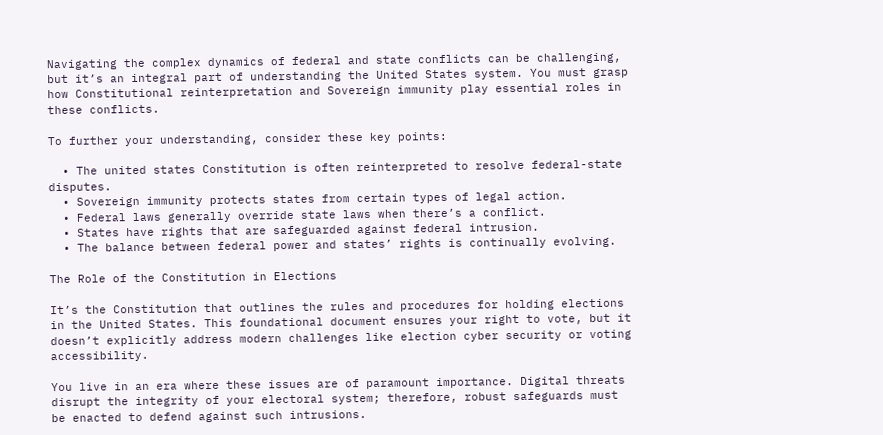Navigating the complex dynamics of federal and state conflicts can be challenging, but it’s an integral part of understanding the United States system. You must grasp how Constitutional reinterpretation and Sovereign immunity play essential roles in these conflicts.

To further your understanding, consider these key points:

  • The united states Constitution is often reinterpreted to resolve federal-state disputes.
  • Sovereign immunity protects states from certain types of legal action.
  • Federal laws generally override state laws when there’s a conflict.
  • States have rights that are safeguarded against federal intrusion.
  • The balance between federal power and states’ rights is continually evolving.

The Role of the Constitution in Elections

It’s the Constitution that outlines the rules and procedures for holding elections in the United States. This foundational document ensures your right to vote, but it doesn’t explicitly address modern challenges like election cyber security or voting accessibility.

You live in an era where these issues are of paramount importance. Digital threats disrupt the integrity of your electoral system; therefore, robust safeguards must be enacted to defend against such intrusions.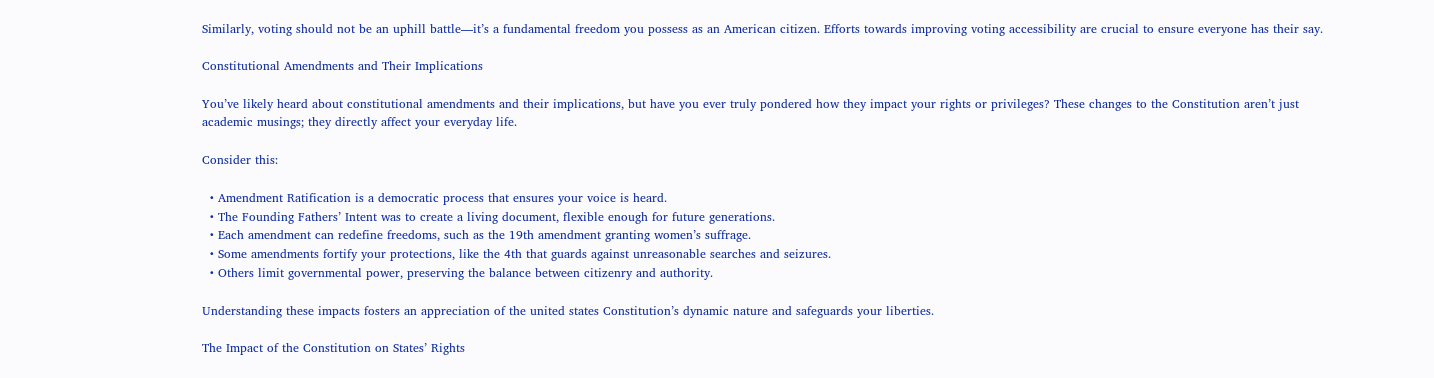Similarly, voting should not be an uphill battle—it’s a fundamental freedom you possess as an American citizen. Efforts towards improving voting accessibility are crucial to ensure everyone has their say.

Constitutional Amendments and Their Implications

You’ve likely heard about constitutional amendments and their implications, but have you ever truly pondered how they impact your rights or privileges? These changes to the Constitution aren’t just academic musings; they directly affect your everyday life.

Consider this:

  • Amendment Ratification is a democratic process that ensures your voice is heard.
  • The Founding Fathers’ Intent was to create a living document, flexible enough for future generations.
  • Each amendment can redefine freedoms, such as the 19th amendment granting women’s suffrage.
  • Some amendments fortify your protections, like the 4th that guards against unreasonable searches and seizures.
  • Others limit governmental power, preserving the balance between citizenry and authority.

Understanding these impacts fosters an appreciation of the united states Constitution’s dynamic nature and safeguards your liberties.

The Impact of the Constitution on States’ Rights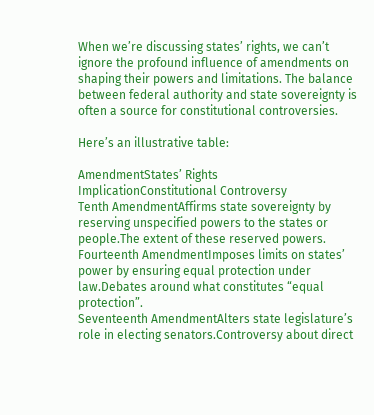When we’re discussing states’ rights, we can’t ignore the profound influence of amendments on shaping their powers and limitations. The balance between federal authority and state sovereignty is often a source for constitutional controversies.

Here’s an illustrative table:

AmendmentStates’ Rights ImplicationConstitutional Controversy
Tenth AmendmentAffirms state sovereignty by reserving unspecified powers to the states or people.The extent of these reserved powers.
Fourteenth AmendmentImposes limits on states’ power by ensuring equal protection under law.Debates around what constitutes “equal protection”.
Seventeenth AmendmentAlters state legislature’s role in electing senators.Controversy about direct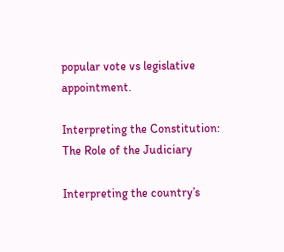popular vote vs legislative appointment.

Interpreting the Constitution: The Role of the Judiciary

Interpreting the country’s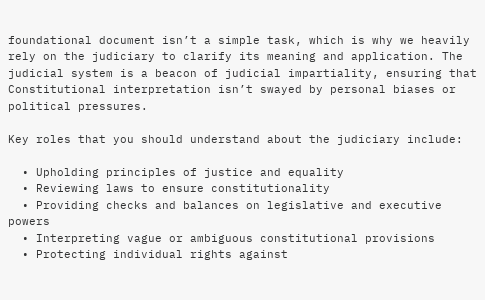foundational document isn’t a simple task, which is why we heavily rely on the judiciary to clarify its meaning and application. The judicial system is a beacon of judicial impartiality, ensuring that Constitutional interpretation isn’t swayed by personal biases or political pressures.

Key roles that you should understand about the judiciary include:

  • Upholding principles of justice and equality
  • Reviewing laws to ensure constitutionality
  • Providing checks and balances on legislative and executive powers
  • Interpreting vague or ambiguous constitutional provisions
  • Protecting individual rights against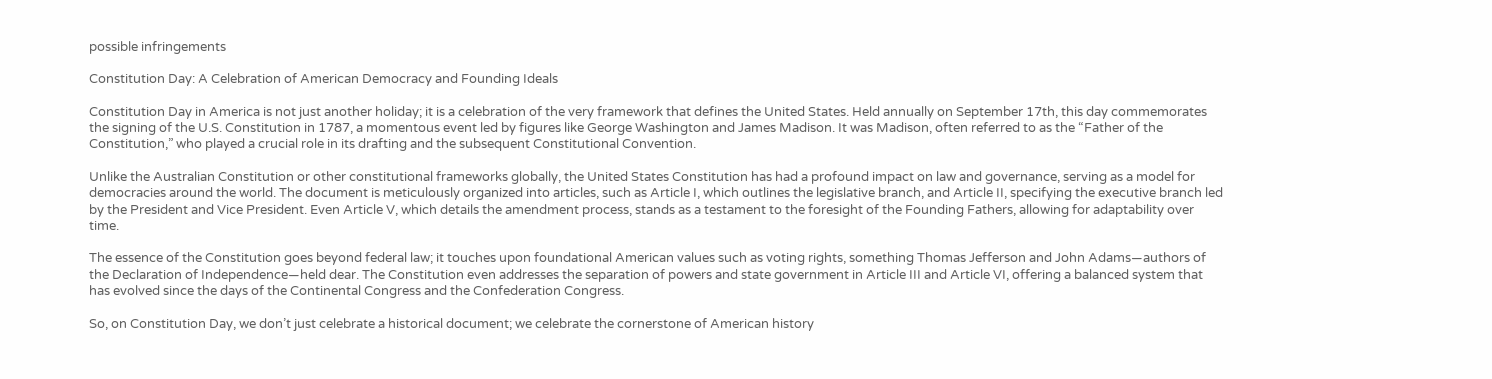possible infringements

Constitution Day: A Celebration of American Democracy and Founding Ideals

Constitution Day in America is not just another holiday; it is a celebration of the very framework that defines the United States. Held annually on September 17th, this day commemorates the signing of the U.S. Constitution in 1787, a momentous event led by figures like George Washington and James Madison. It was Madison, often referred to as the “Father of the Constitution,” who played a crucial role in its drafting and the subsequent Constitutional Convention.

Unlike the Australian Constitution or other constitutional frameworks globally, the United States Constitution has had a profound impact on law and governance, serving as a model for democracies around the world. The document is meticulously organized into articles, such as Article I, which outlines the legislative branch, and Article II, specifying the executive branch led by the President and Vice President. Even Article V, which details the amendment process, stands as a testament to the foresight of the Founding Fathers, allowing for adaptability over time.

The essence of the Constitution goes beyond federal law; it touches upon foundational American values such as voting rights, something Thomas Jefferson and John Adams—authors of the Declaration of Independence—held dear. The Constitution even addresses the separation of powers and state government in Article III and Article VI, offering a balanced system that has evolved since the days of the Continental Congress and the Confederation Congress.

So, on Constitution Day, we don’t just celebrate a historical document; we celebrate the cornerstone of American history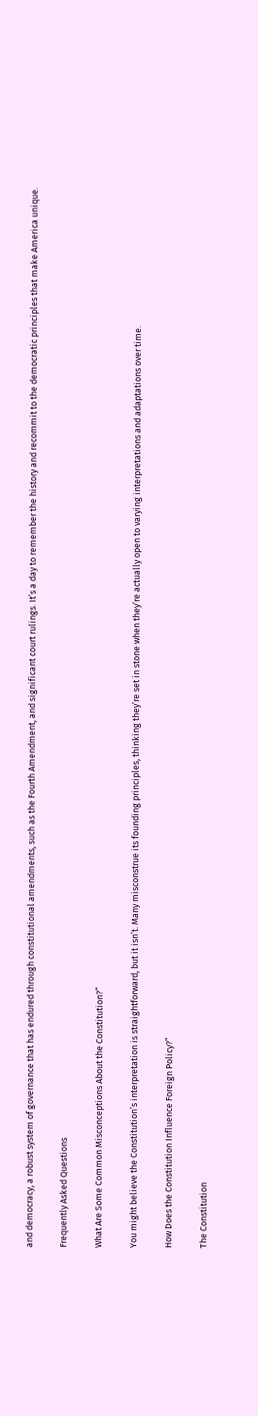and democracy, a robust system of governance that has endured through constitutional amendments, such as the Fourth Amendment, and significant court rulings. It’s a day to remember the history and recommit to the democratic principles that make America unique.

Frequently Asked Questions

What Are Some Common Misconceptions About the Constitution?”

You might believe the Constitution’s interpretation is straightforward, but it isn’t. Many misconstrue its founding principles, thinking they’re set in stone when they’re actually open to varying interpretations and adaptations over time.

How Does the Constitution Influence Foreign Policy?”

The Constitution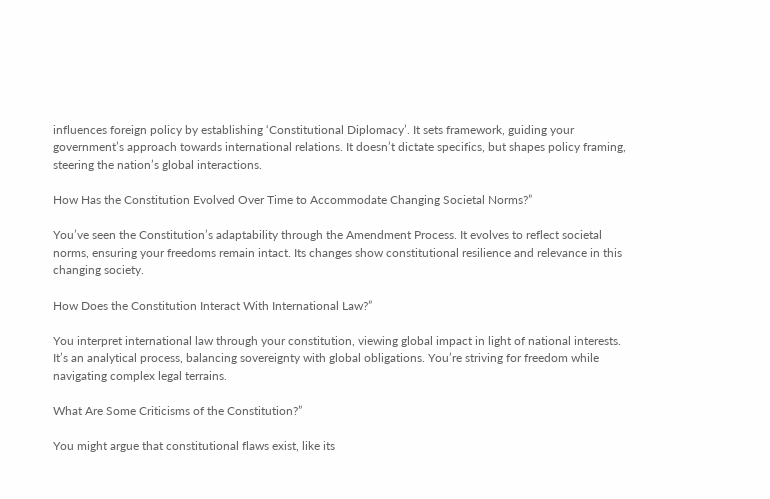influences foreign policy by establishing ‘Constitutional Diplomacy’. It sets framework, guiding your government’s approach towards international relations. It doesn’t dictate specifics, but shapes policy framing, steering the nation’s global interactions.

How Has the Constitution Evolved Over Time to Accommodate Changing Societal Norms?”

You’ve seen the Constitution’s adaptability through the Amendment Process. It evolves to reflect societal norms, ensuring your freedoms remain intact. Its changes show constitutional resilience and relevance in this changing society.

How Does the Constitution Interact With International Law?”

You interpret international law through your constitution, viewing global impact in light of national interests. It’s an analytical process, balancing sovereignty with global obligations. You’re striving for freedom while navigating complex legal terrains.

What Are Some Criticisms of the Constitution?”

You might argue that constitutional flaws exist, like its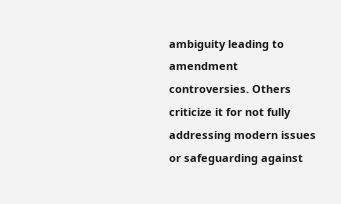ambiguity leading to amendment controversies. Others criticize it for not fully addressing modern issues or safeguarding against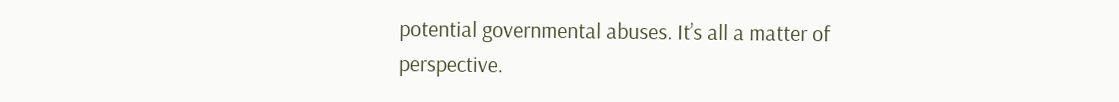potential governmental abuses. It’s all a matter of perspective.